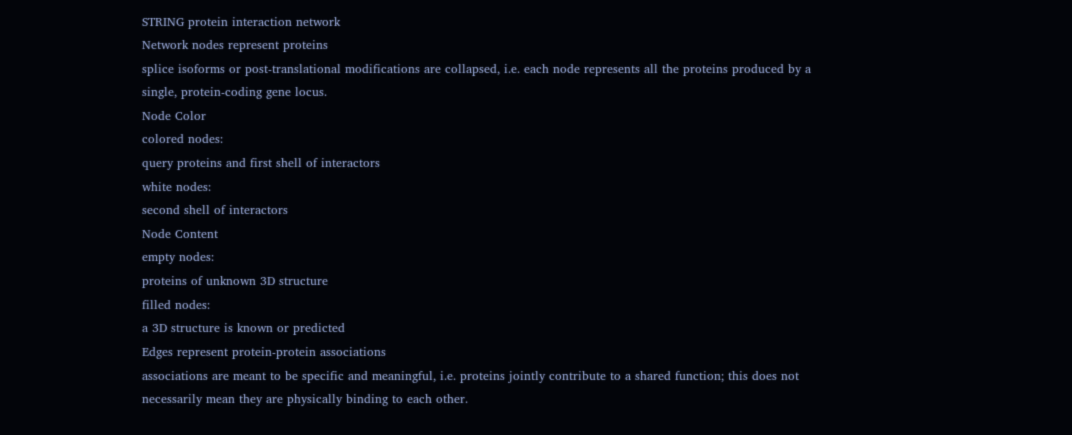STRING protein interaction network
Network nodes represent proteins
splice isoforms or post-translational modifications are collapsed, i.e. each node represents all the proteins produced by a single, protein-coding gene locus.
Node Color
colored nodes:
query proteins and first shell of interactors
white nodes:
second shell of interactors
Node Content
empty nodes:
proteins of unknown 3D structure
filled nodes:
a 3D structure is known or predicted
Edges represent protein-protein associations
associations are meant to be specific and meaningful, i.e. proteins jointly contribute to a shared function; this does not necessarily mean they are physically binding to each other.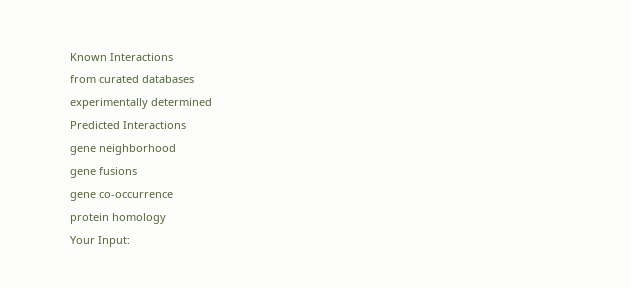Known Interactions
from curated databases
experimentally determined
Predicted Interactions
gene neighborhood
gene fusions
gene co-occurrence
protein homology
Your Input: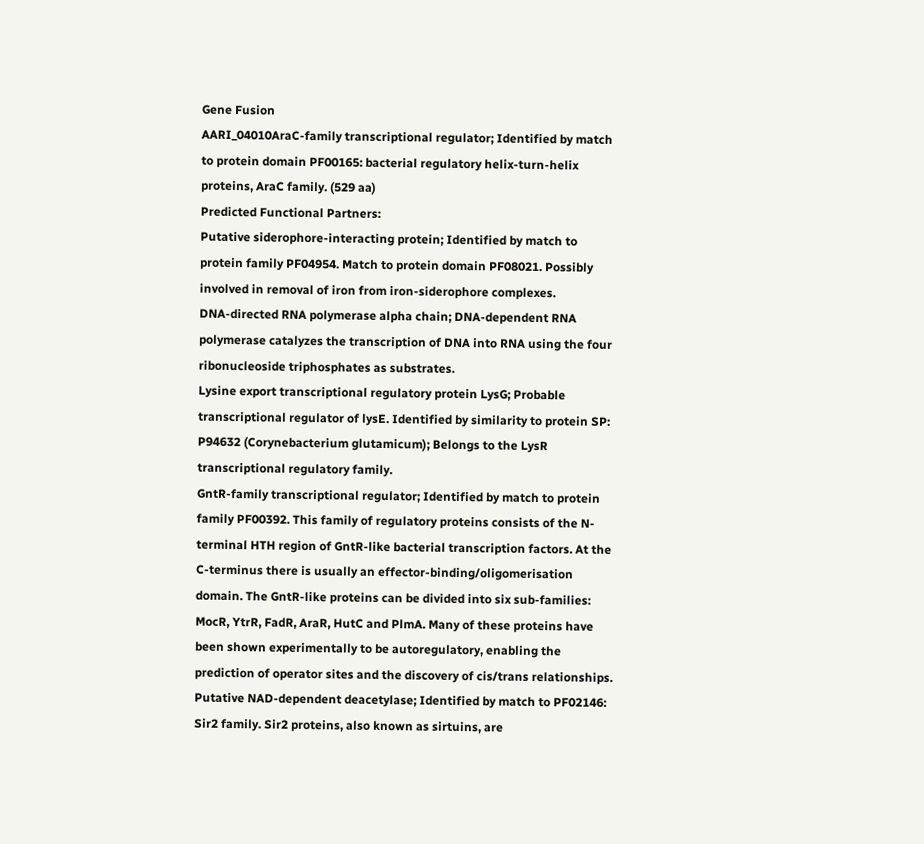Gene Fusion
AARI_04010AraC-family transcriptional regulator; Identified by match to protein domain PF00165: bacterial regulatory helix-turn-helix proteins, AraC family. (529 aa)
Predicted Functional Partners:
Putative siderophore-interacting protein; Identified by match to protein family PF04954. Match to protein domain PF08021. Possibly involved in removal of iron from iron-siderophore complexes.
DNA-directed RNA polymerase alpha chain; DNA-dependent RNA polymerase catalyzes the transcription of DNA into RNA using the four ribonucleoside triphosphates as substrates.
Lysine export transcriptional regulatory protein LysG; Probable transcriptional regulator of lysE. Identified by similarity to protein SP: P94632 (Corynebacterium glutamicum); Belongs to the LysR transcriptional regulatory family.
GntR-family transcriptional regulator; Identified by match to protein family PF00392. This family of regulatory proteins consists of the N-terminal HTH region of GntR-like bacterial transcription factors. At the C-terminus there is usually an effector-binding/oligomerisation domain. The GntR-like proteins can be divided into six sub-families: MocR, YtrR, FadR, AraR, HutC and PlmA. Many of these proteins have been shown experimentally to be autoregulatory, enabling the prediction of operator sites and the discovery of cis/trans relationships.
Putative NAD-dependent deacetylase; Identified by match to PF02146: Sir2 family. Sir2 proteins, also known as sirtuins, are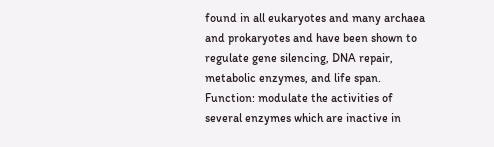found in all eukaryotes and many archaea and prokaryotes and have been shown to regulate gene silencing, DNA repair, metabolic enzymes, and life span. Function: modulate the activities of several enzymes which are inactive in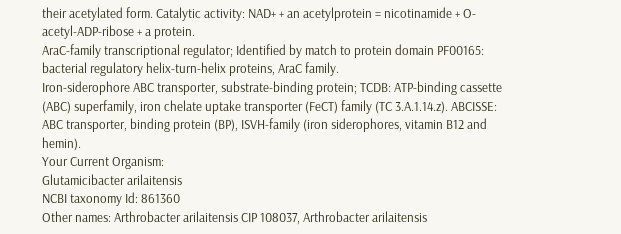their acetylated form. Catalytic activity: NAD+ + an acetylprotein = nicotinamide + O-acetyl-ADP-ribose + a protein.
AraC-family transcriptional regulator; Identified by match to protein domain PF00165: bacterial regulatory helix-turn-helix proteins, AraC family.
Iron-siderophore ABC transporter, substrate-binding protein; TCDB: ATP-binding cassette (ABC) superfamily, iron chelate uptake transporter (FeCT) family (TC 3.A.1.14.z). ABCISSE: ABC transporter, binding protein (BP), ISVH-family (iron siderophores, vitamin B12 and hemin).
Your Current Organism:
Glutamicibacter arilaitensis
NCBI taxonomy Id: 861360
Other names: Arthrobacter arilaitensis CIP 108037, Arthrobacter arilaitensis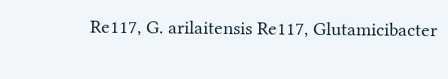Re117, G. arilaitensis Re117, Glutamicibacter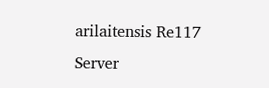arilaitensis Re117
Server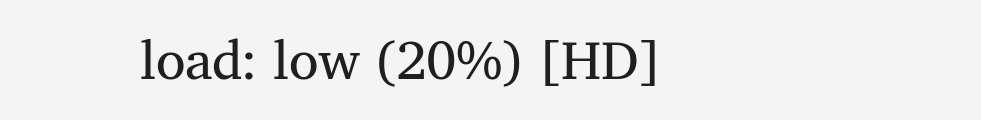load: low (20%) [HD]